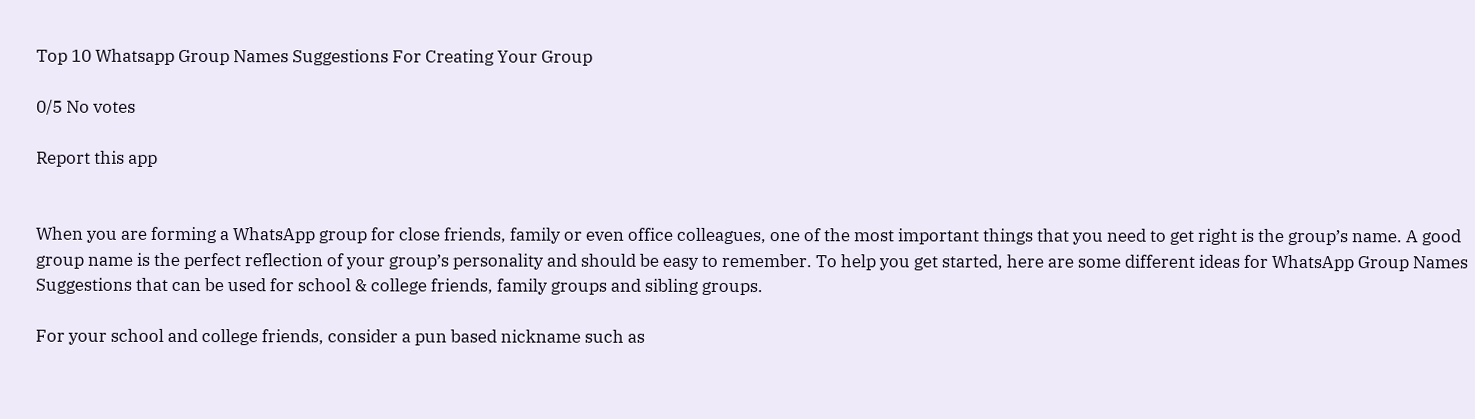Top 10 Whatsapp Group Names Suggestions For Creating Your Group

0/5 No votes

Report this app


When you are forming a WhatsApp group for close friends, family or even office colleagues, one of the most important things that you need to get right is the group’s name. A good group name is the perfect reflection of your group’s personality and should be easy to remember. To help you get started, here are some different ideas for WhatsApp Group Names Suggestions that can be used for school & college friends, family groups and sibling groups.

For your school and college friends, consider a pun based nickname such as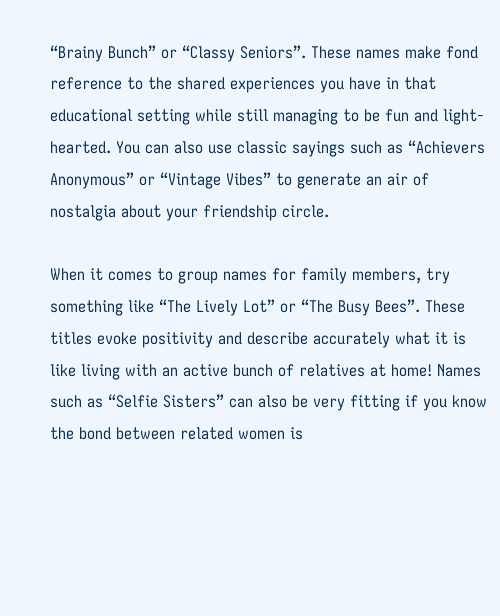“Brainy Bunch” or “Classy Seniors”. These names make fond reference to the shared experiences you have in that educational setting while still managing to be fun and light-hearted. You can also use classic sayings such as “Achievers Anonymous” or “Vintage Vibes” to generate an air of nostalgia about your friendship circle.

When it comes to group names for family members, try something like “The Lively Lot” or “The Busy Bees”. These titles evoke positivity and describe accurately what it is like living with an active bunch of relatives at home! Names such as “Selfie Sisters” can also be very fitting if you know the bond between related women is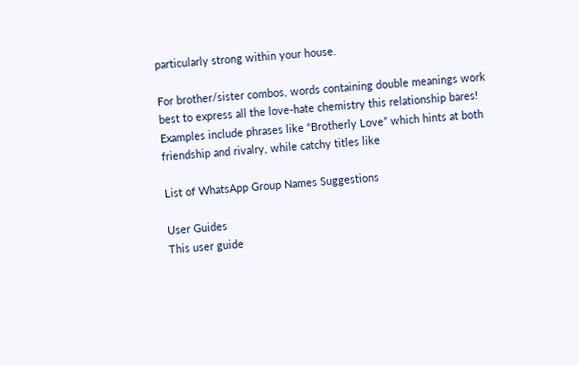particularly strong within your house.

For brother/sister combos, words containing double meanings work best to express all the love-hate chemistry this relationship bares! Examples include phrases like “Brotherly Love” which hints at both friendship and rivalry, while catchy titles like

List of WhatsApp Group Names Suggestions

User Guides
This user guide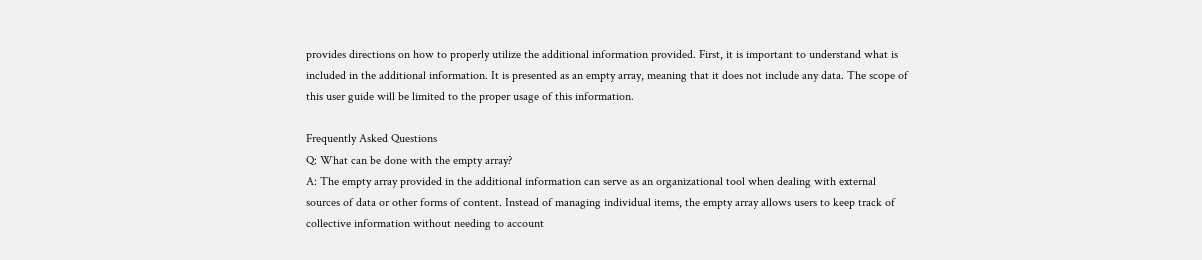provides directions on how to properly utilize the additional information provided. First, it is important to understand what is included in the additional information. It is presented as an empty array, meaning that it does not include any data. The scope of this user guide will be limited to the proper usage of this information.

Frequently Asked Questions
Q: What can be done with the empty array?
A: The empty array provided in the additional information can serve as an organizational tool when dealing with external sources of data or other forms of content. Instead of managing individual items, the empty array allows users to keep track of collective information without needing to account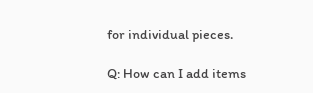for individual pieces.

Q: How can I add items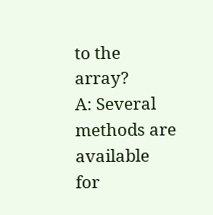to the array?
A: Several methods are available for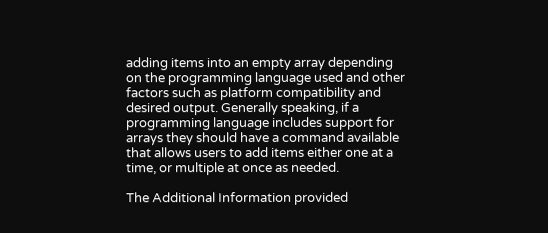adding items into an empty array depending on the programming language used and other factors such as platform compatibility and desired output. Generally speaking, if a programming language includes support for arrays they should have a command available that allows users to add items either one at a time, or multiple at once as needed.

The Additional Information provided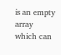is an empty array which can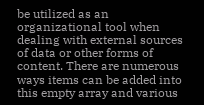be utilized as an organizational tool when dealing with external sources of data or other forms of content. There are numerous ways items can be added into this empty array and various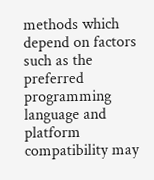methods which depend on factors such as the preferred programming language and platform compatibility may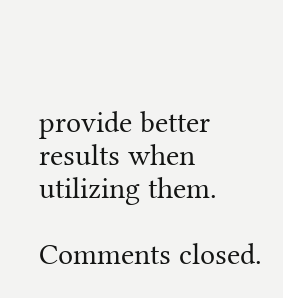provide better results when utilizing them.

Comments closed.